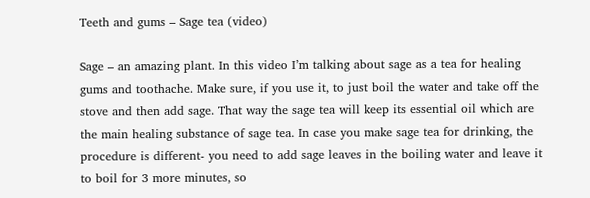Teeth and gums – Sage tea (video)

Sage – an amazing plant. In this video I’m talking about sage as a tea for healing gums and toothache. Make sure, if you use it, to just boil the water and take off the stove and then add sage. That way the sage tea will keep its essential oil which are the main healing substance of sage tea. In case you make sage tea for drinking, the procedure is different- you need to add sage leaves in the boiling water and leave it to boil for 3 more minutes, so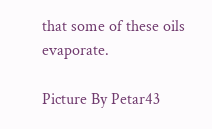that some of these oils evaporate.

Picture By Petar43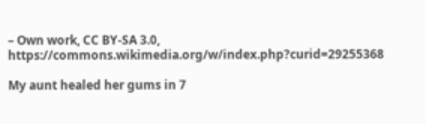– Own work, CC BY-SA 3.0, https://commons.wikimedia.org/w/index.php?curid=29255368

My aunt healed her gums in 7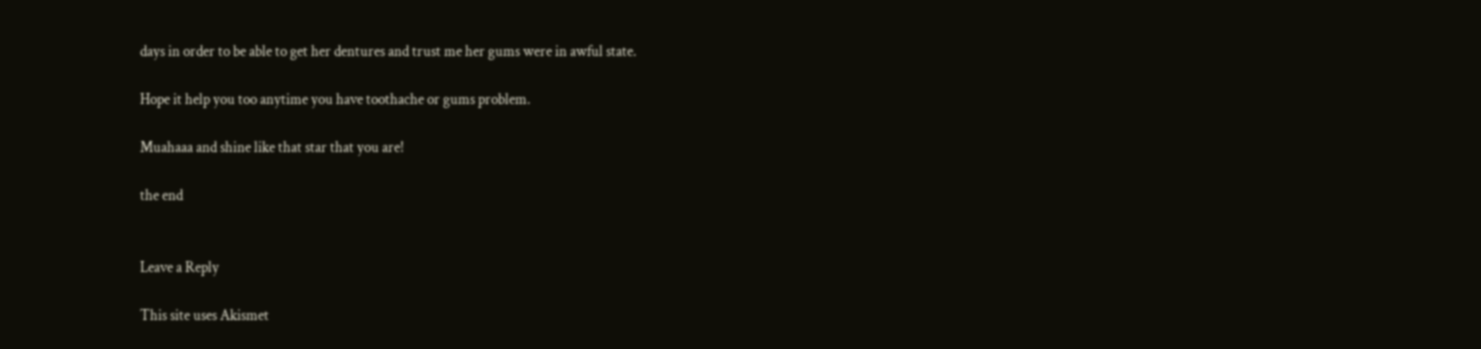days in order to be able to get her dentures and trust me her gums were in awful state.

Hope it help you too anytime you have toothache or gums problem.

Muahaaa and shine like that star that you are!

the end


Leave a Reply

This site uses Akismet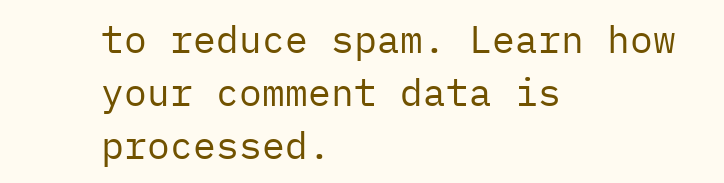to reduce spam. Learn how your comment data is processed.